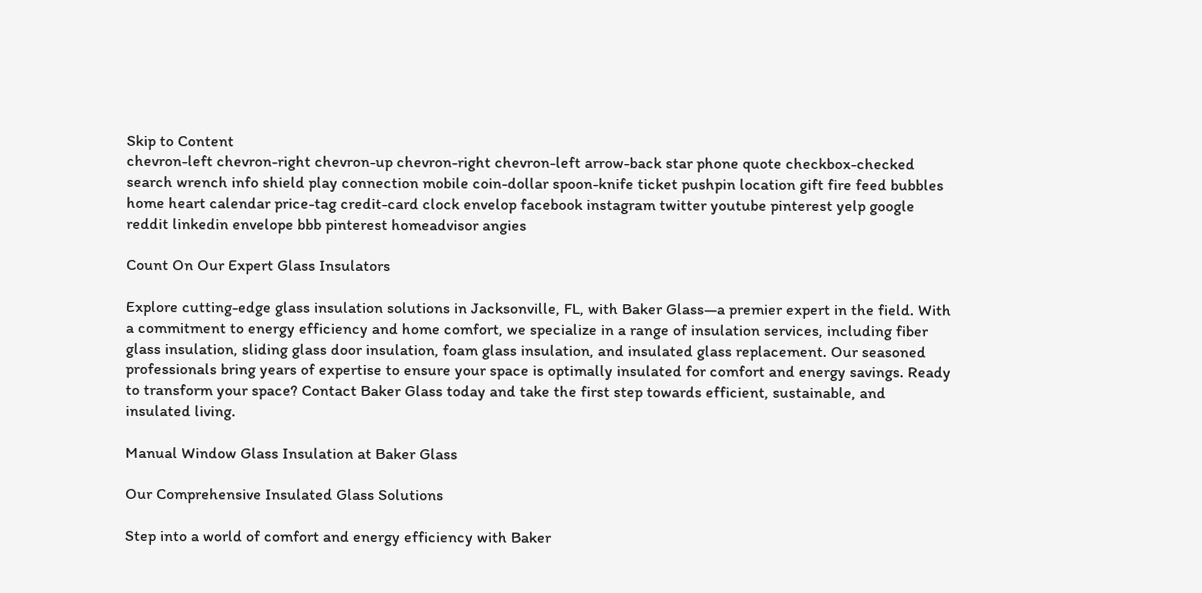Skip to Content
chevron-left chevron-right chevron-up chevron-right chevron-left arrow-back star phone quote checkbox-checked search wrench info shield play connection mobile coin-dollar spoon-knife ticket pushpin location gift fire feed bubbles home heart calendar price-tag credit-card clock envelop facebook instagram twitter youtube pinterest yelp google reddit linkedin envelope bbb pinterest homeadvisor angies

Count On Our Expert Glass Insulators

Explore cutting-edge glass insulation solutions in Jacksonville, FL, with Baker Glass—a premier expert in the field. With a commitment to energy efficiency and home comfort, we specialize in a range of insulation services, including fiber glass insulation, sliding glass door insulation, foam glass insulation, and insulated glass replacement. Our seasoned professionals bring years of expertise to ensure your space is optimally insulated for comfort and energy savings. Ready to transform your space? Contact Baker Glass today and take the first step towards efficient, sustainable, and insulated living.

Manual Window Glass Insulation at Baker Glass

Our Comprehensive Insulated Glass Solutions

Step into a world of comfort and energy efficiency with Baker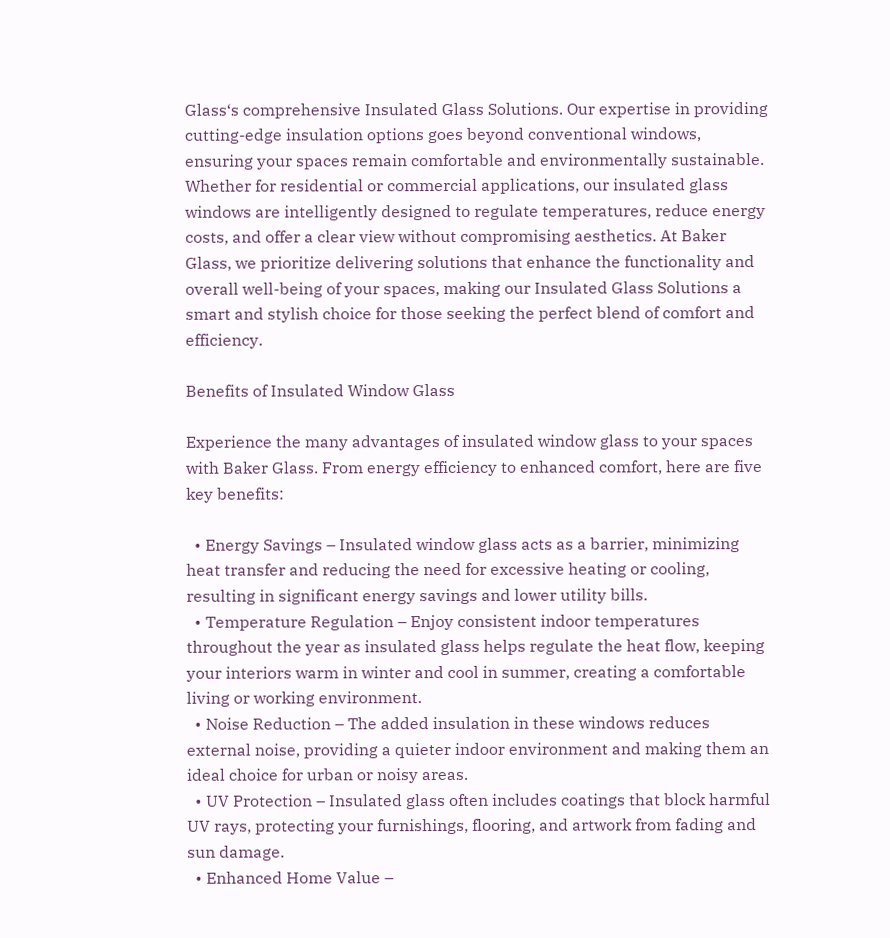Glass‘s comprehensive Insulated Glass Solutions. Our expertise in providing cutting-edge insulation options goes beyond conventional windows, ensuring your spaces remain comfortable and environmentally sustainable. Whether for residential or commercial applications, our insulated glass windows are intelligently designed to regulate temperatures, reduce energy costs, and offer a clear view without compromising aesthetics. At Baker Glass, we prioritize delivering solutions that enhance the functionality and overall well-being of your spaces, making our Insulated Glass Solutions a smart and stylish choice for those seeking the perfect blend of comfort and efficiency.

Benefits of Insulated Window Glass

Experience the many advantages of insulated window glass to your spaces with Baker Glass. From energy efficiency to enhanced comfort, here are five key benefits:

  • Energy Savings – Insulated window glass acts as a barrier, minimizing heat transfer and reducing the need for excessive heating or cooling, resulting in significant energy savings and lower utility bills.
  • Temperature Regulation – Enjoy consistent indoor temperatures throughout the year as insulated glass helps regulate the heat flow, keeping your interiors warm in winter and cool in summer, creating a comfortable living or working environment.
  • Noise Reduction – The added insulation in these windows reduces external noise, providing a quieter indoor environment and making them an ideal choice for urban or noisy areas.
  • UV Protection – Insulated glass often includes coatings that block harmful UV rays, protecting your furnishings, flooring, and artwork from fading and sun damage.
  • Enhanced Home Value –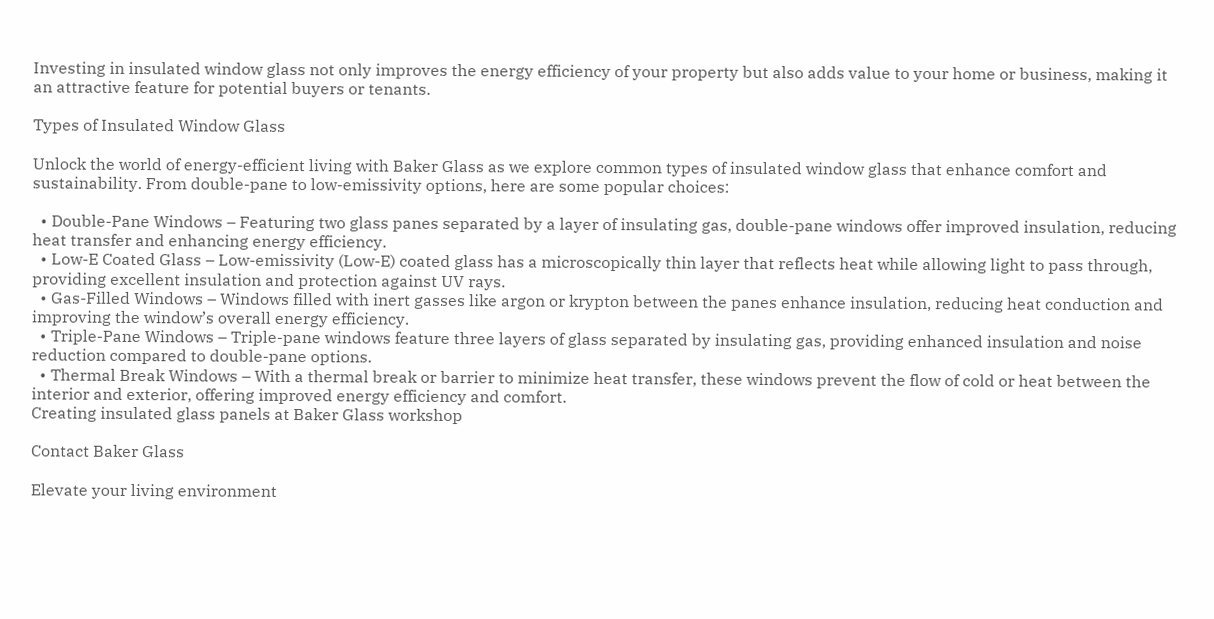Investing in insulated window glass not only improves the energy efficiency of your property but also adds value to your home or business, making it an attractive feature for potential buyers or tenants.

Types of Insulated Window Glass

Unlock the world of energy-efficient living with Baker Glass as we explore common types of insulated window glass that enhance comfort and sustainability. From double-pane to low-emissivity options, here are some popular choices:

  • Double-Pane Windows – Featuring two glass panes separated by a layer of insulating gas, double-pane windows offer improved insulation, reducing heat transfer and enhancing energy efficiency.
  • Low-E Coated Glass – Low-emissivity (Low-E) coated glass has a microscopically thin layer that reflects heat while allowing light to pass through, providing excellent insulation and protection against UV rays.
  • Gas-Filled Windows – Windows filled with inert gasses like argon or krypton between the panes enhance insulation, reducing heat conduction and improving the window’s overall energy efficiency.
  • Triple-Pane Windows – Triple-pane windows feature three layers of glass separated by insulating gas, providing enhanced insulation and noise reduction compared to double-pane options.
  • Thermal Break Windows – With a thermal break or barrier to minimize heat transfer, these windows prevent the flow of cold or heat between the interior and exterior, offering improved energy efficiency and comfort.
Creating insulated glass panels at Baker Glass workshop

Contact Baker Glass

Elevate your living environment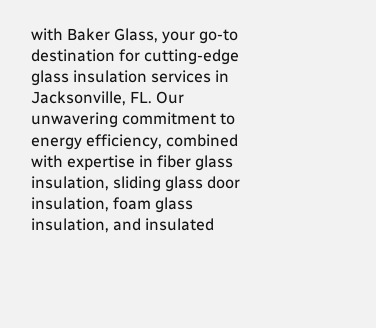with Baker Glass, your go-to destination for cutting-edge glass insulation services in Jacksonville, FL. Our unwavering commitment to energy efficiency, combined with expertise in fiber glass insulation, sliding glass door insulation, foam glass insulation, and insulated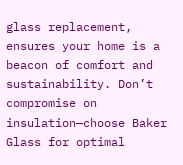glass replacement, ensures your home is a beacon of comfort and sustainability. Don’t compromise on insulation—choose Baker Glass for optimal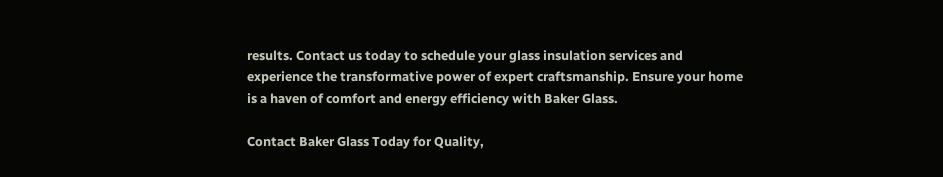results. Contact us today to schedule your glass insulation services and experience the transformative power of expert craftsmanship. Ensure your home is a haven of comfort and energy efficiency with Baker Glass.

Contact Baker Glass Today for Quality,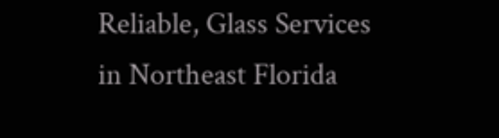Reliable, Glass Services in Northeast Florida